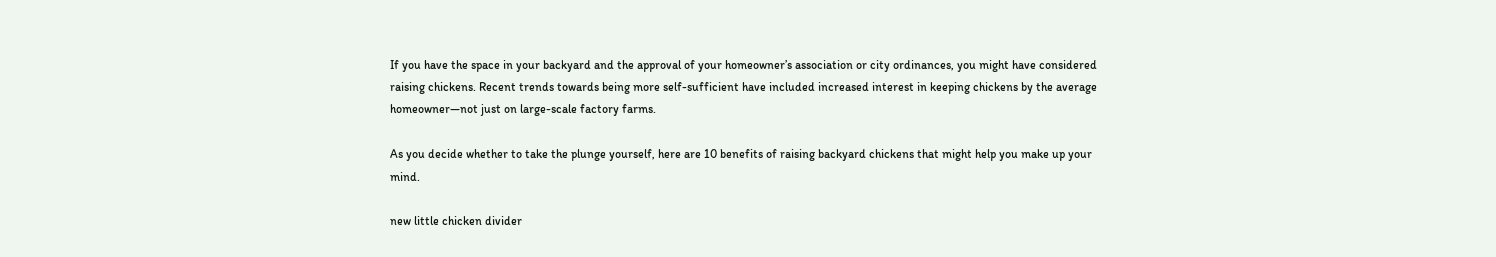If you have the space in your backyard and the approval of your homeowner’s association or city ordinances, you might have considered raising chickens. Recent trends towards being more self-sufficient have included increased interest in keeping chickens by the average homeowner—not just on large-scale factory farms.

As you decide whether to take the plunge yourself, here are 10 benefits of raising backyard chickens that might help you make up your mind.

new little chicken divider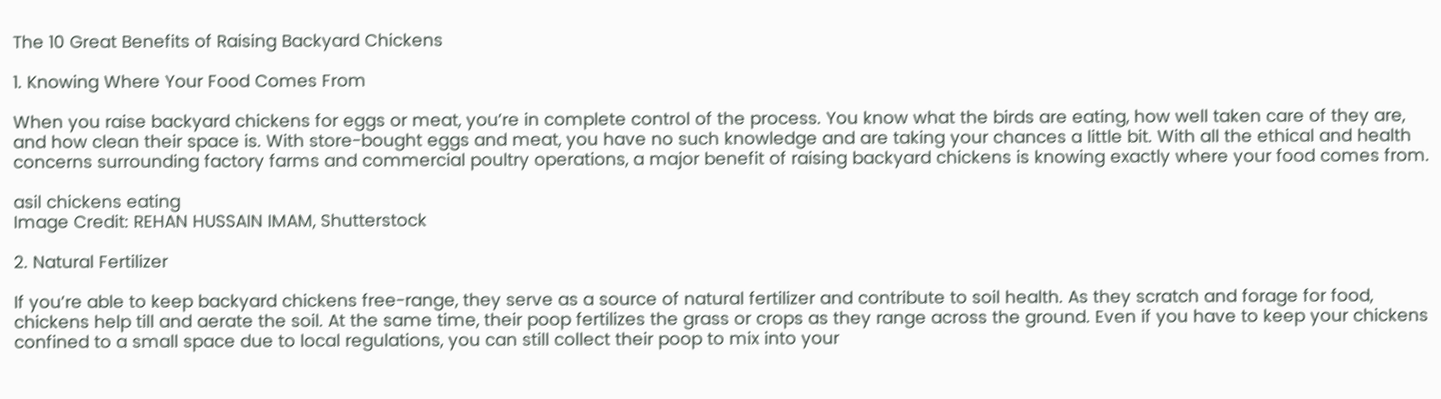The 10 Great Benefits of Raising Backyard Chickens

1. Knowing Where Your Food Comes From

When you raise backyard chickens for eggs or meat, you’re in complete control of the process. You know what the birds are eating, how well taken care of they are, and how clean their space is. With store-bought eggs and meat, you have no such knowledge and are taking your chances a little bit. With all the ethical and health concerns surrounding factory farms and commercial poultry operations, a major benefit of raising backyard chickens is knowing exactly where your food comes from.

asil chickens eating
Image Credit: REHAN HUSSAIN IMAM, Shutterstock

2. Natural Fertilizer

If you’re able to keep backyard chickens free-range, they serve as a source of natural fertilizer and contribute to soil health. As they scratch and forage for food, chickens help till and aerate the soil. At the same time, their poop fertilizes the grass or crops as they range across the ground. Even if you have to keep your chickens confined to a small space due to local regulations, you can still collect their poop to mix into your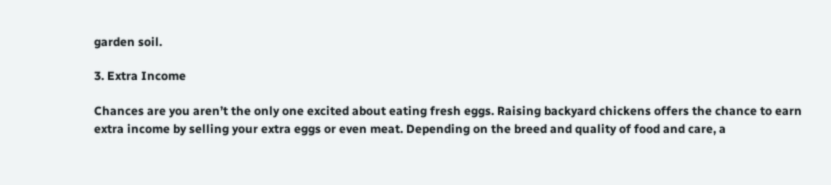garden soil.

3. Extra Income

Chances are you aren’t the only one excited about eating fresh eggs. Raising backyard chickens offers the chance to earn extra income by selling your extra eggs or even meat. Depending on the breed and quality of food and care, a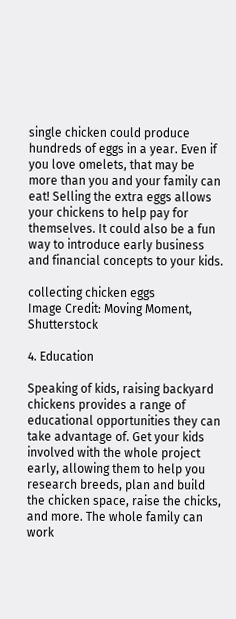single chicken could produce hundreds of eggs in a year. Even if you love omelets, that may be more than you and your family can eat! Selling the extra eggs allows your chickens to help pay for themselves. It could also be a fun way to introduce early business and financial concepts to your kids.

collecting chicken eggs
Image Credit: Moving Moment, Shutterstock

4. Education

Speaking of kids, raising backyard chickens provides a range of educational opportunities they can take advantage of. Get your kids involved with the whole project early, allowing them to help you research breeds, plan and build the chicken space, raise the chicks, and more. The whole family can work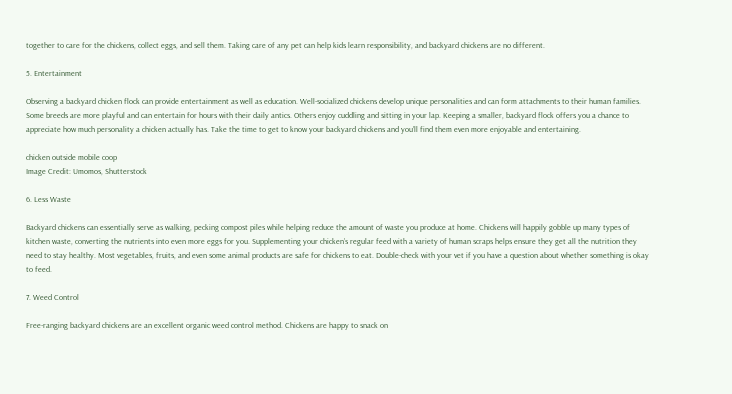together to care for the chickens, collect eggs, and sell them. Taking care of any pet can help kids learn responsibility, and backyard chickens are no different.

5. Entertainment

Observing a backyard chicken flock can provide entertainment as well as education. Well-socialized chickens develop unique personalities and can form attachments to their human families. Some breeds are more playful and can entertain for hours with their daily antics. Others enjoy cuddling and sitting in your lap. Keeping a smaller, backyard flock offers you a chance to appreciate how much personality a chicken actually has. Take the time to get to know your backyard chickens and you’ll find them even more enjoyable and entertaining.

chicken outside mobile coop
Image Credit: Umomos, Shutterstock

6. Less Waste

Backyard chickens can essentially serve as walking, pecking compost piles while helping reduce the amount of waste you produce at home. Chickens will happily gobble up many types of kitchen waste, converting the nutrients into even more eggs for you. Supplementing your chicken’s regular feed with a variety of human scraps helps ensure they get all the nutrition they need to stay healthy. Most vegetables, fruits, and even some animal products are safe for chickens to eat. Double-check with your vet if you have a question about whether something is okay to feed.

7. Weed Control

Free-ranging backyard chickens are an excellent organic weed control method. Chickens are happy to snack on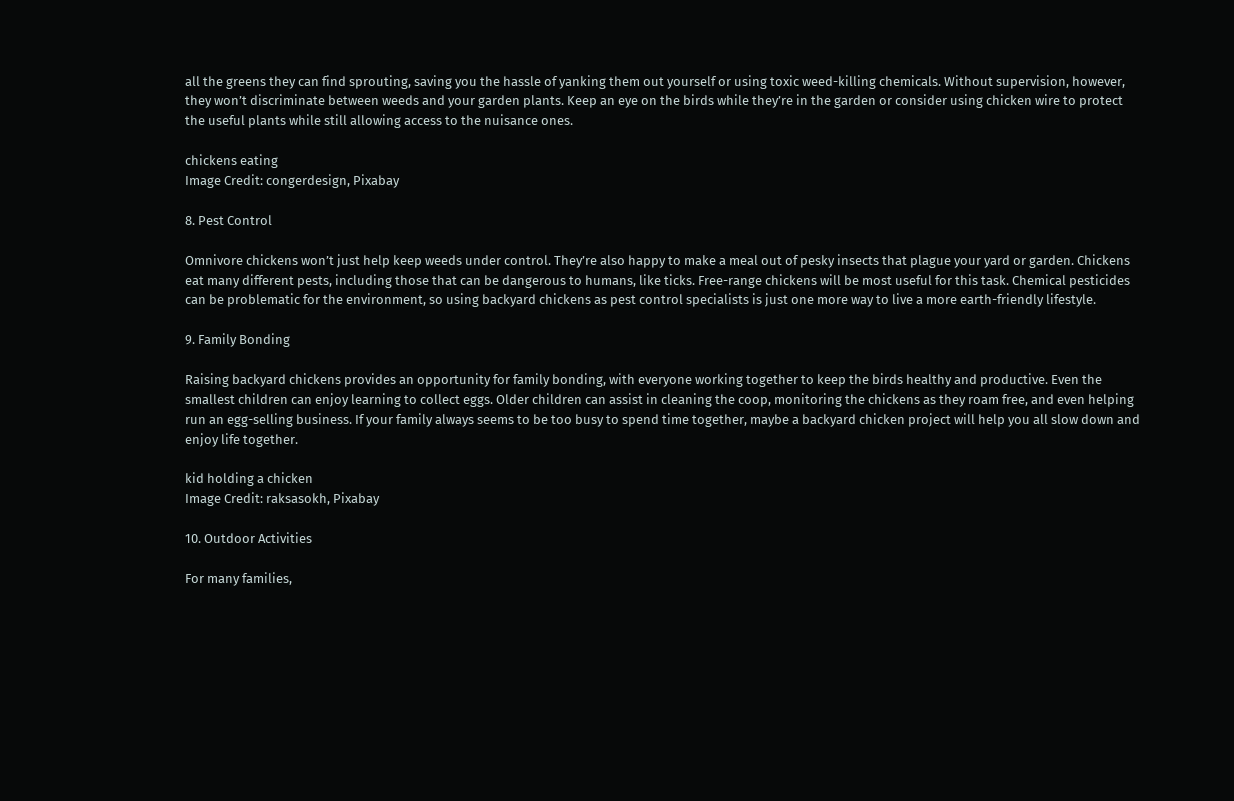all the greens they can find sprouting, saving you the hassle of yanking them out yourself or using toxic weed-killing chemicals. Without supervision, however, they won’t discriminate between weeds and your garden plants. Keep an eye on the birds while they’re in the garden or consider using chicken wire to protect the useful plants while still allowing access to the nuisance ones.

chickens eating
Image Credit: congerdesign, Pixabay

8. Pest Control

Omnivore chickens won’t just help keep weeds under control. They’re also happy to make a meal out of pesky insects that plague your yard or garden. Chickens eat many different pests, including those that can be dangerous to humans, like ticks. Free-range chickens will be most useful for this task. Chemical pesticides can be problematic for the environment, so using backyard chickens as pest control specialists is just one more way to live a more earth-friendly lifestyle.

9. Family Bonding

Raising backyard chickens provides an opportunity for family bonding, with everyone working together to keep the birds healthy and productive. Even the smallest children can enjoy learning to collect eggs. Older children can assist in cleaning the coop, monitoring the chickens as they roam free, and even helping run an egg-selling business. If your family always seems to be too busy to spend time together, maybe a backyard chicken project will help you all slow down and enjoy life together.

kid holding a chicken
Image Credit: raksasokh, Pixabay

10. Outdoor Activities

For many families,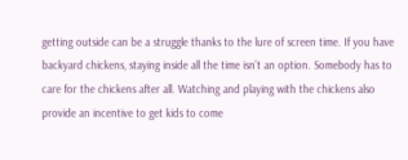getting outside can be a struggle thanks to the lure of screen time. If you have backyard chickens, staying inside all the time isn’t an option. Somebody has to care for the chickens after all. Watching and playing with the chickens also provide an incentive to get kids to come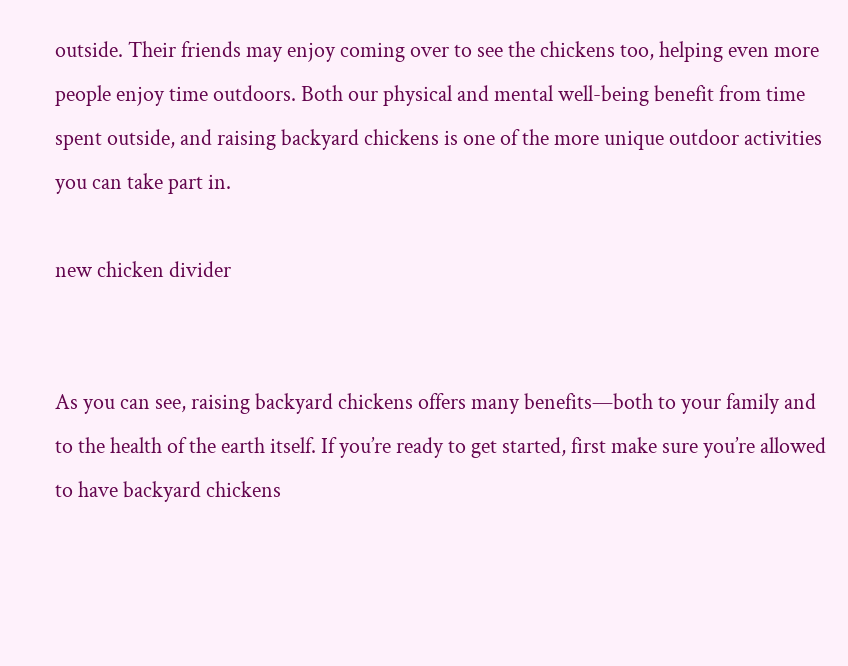outside. Their friends may enjoy coming over to see the chickens too, helping even more people enjoy time outdoors. Both our physical and mental well-being benefit from time spent outside, and raising backyard chickens is one of the more unique outdoor activities you can take part in.

new chicken divider


As you can see, raising backyard chickens offers many benefits—both to your family and to the health of the earth itself. If you’re ready to get started, first make sure you’re allowed to have backyard chickens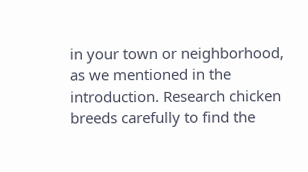in your town or neighborhood, as we mentioned in the introduction. Research chicken breeds carefully to find the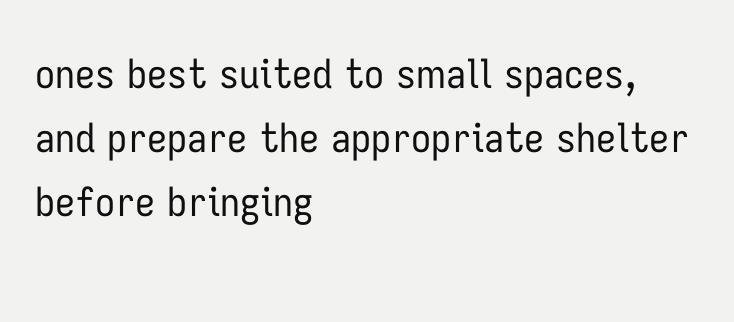ones best suited to small spaces, and prepare the appropriate shelter before bringing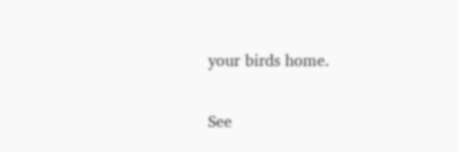your birds home.

See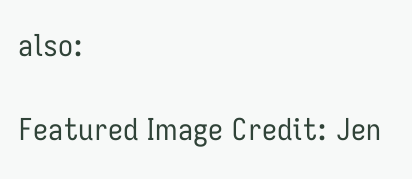also:

Featured Image Credit: Jen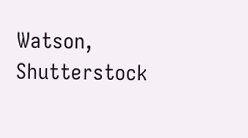Watson, Shutterstock